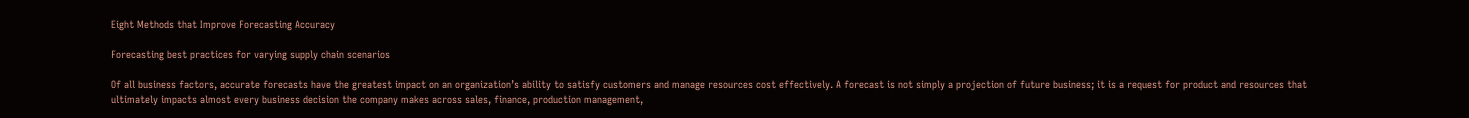Eight Methods that Improve Forecasting Accuracy

Forecasting best practices for varying supply chain scenarios

Of all business factors, accurate forecasts have the greatest impact on an organization’s ability to satisfy customers and manage resources cost effectively. A forecast is not simply a projection of future business; it is a request for product and resources that ultimately impacts almost every business decision the company makes across sales, finance, production management,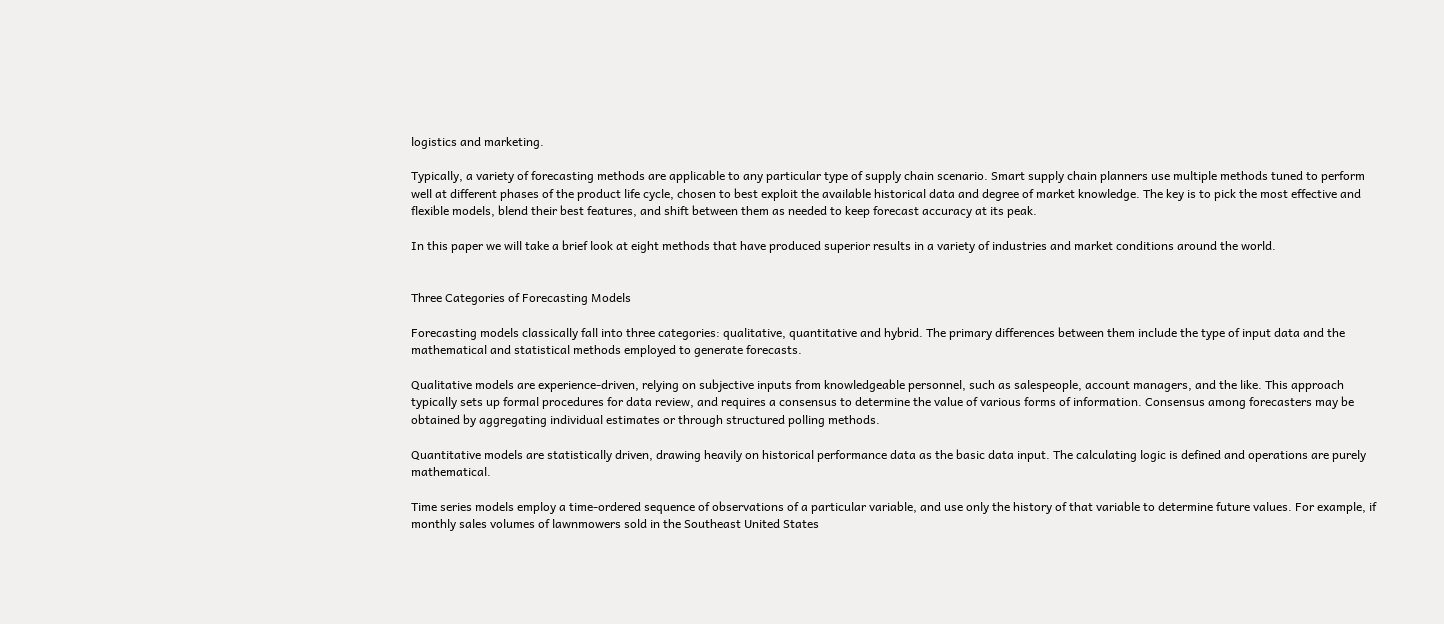logistics and marketing.

Typically, a variety of forecasting methods are applicable to any particular type of supply chain scenario. Smart supply chain planners use multiple methods tuned to perform well at different phases of the product life cycle, chosen to best exploit the available historical data and degree of market knowledge. The key is to pick the most effective and flexible models, blend their best features, and shift between them as needed to keep forecast accuracy at its peak.

In this paper we will take a brief look at eight methods that have produced superior results in a variety of industries and market conditions around the world.


Three Categories of Forecasting Models

Forecasting models classically fall into three categories: qualitative, quantitative and hybrid. The primary differences between them include the type of input data and the mathematical and statistical methods employed to generate forecasts.

Qualitative models are experience-driven, relying on subjective inputs from knowledgeable personnel, such as salespeople, account managers, and the like. This approach typically sets up formal procedures for data review, and requires a consensus to determine the value of various forms of information. Consensus among forecasters may be obtained by aggregating individual estimates or through structured polling methods.

Quantitative models are statistically driven, drawing heavily on historical performance data as the basic data input. The calculating logic is defined and operations are purely mathematical.

Time series models employ a time-ordered sequence of observations of a particular variable, and use only the history of that variable to determine future values. For example, if monthly sales volumes of lawnmowers sold in the Southeast United States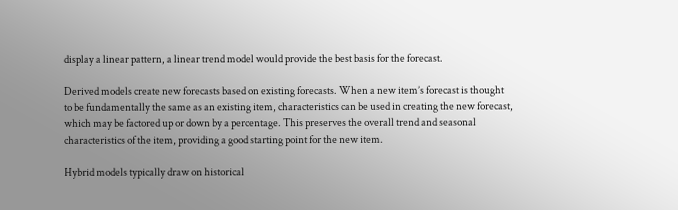display a linear pattern, a linear trend model would provide the best basis for the forecast.

Derived models create new forecasts based on existing forecasts. When a new item’s forecast is thought to be fundamentally the same as an existing item, characteristics can be used in creating the new forecast, which may be factored up or down by a percentage. This preserves the overall trend and seasonal characteristics of the item, providing a good starting point for the new item.

Hybrid models typically draw on historical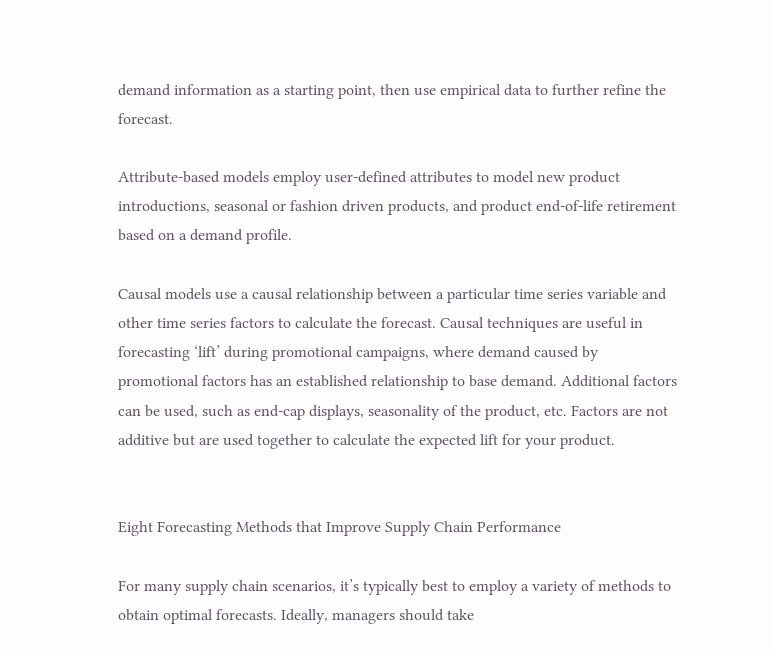demand information as a starting point, then use empirical data to further refine the forecast.

Attribute-based models employ user-defined attributes to model new product introductions, seasonal or fashion driven products, and product end-of-life retirement based on a demand profile.

Causal models use a causal relationship between a particular time series variable and other time series factors to calculate the forecast. Causal techniques are useful in forecasting ‘lift’ during promotional campaigns, where demand caused by promotional factors has an established relationship to base demand. Additional factors can be used, such as end-cap displays, seasonality of the product, etc. Factors are not additive but are used together to calculate the expected lift for your product.


Eight Forecasting Methods that Improve Supply Chain Performance

For many supply chain scenarios, it’s typically best to employ a variety of methods to obtain optimal forecasts. Ideally, managers should take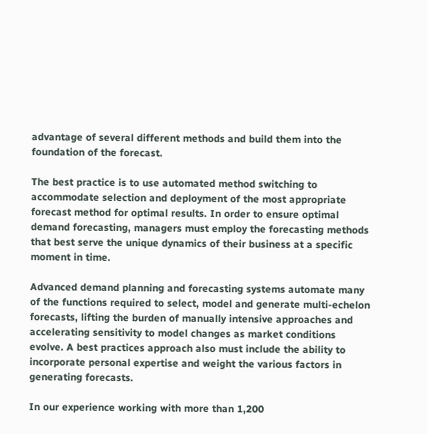advantage of several different methods and build them into the foundation of the forecast.

The best practice is to use automated method switching to accommodate selection and deployment of the most appropriate forecast method for optimal results. In order to ensure optimal demand forecasting, managers must employ the forecasting methods that best serve the unique dynamics of their business at a specific moment in time.

Advanced demand planning and forecasting systems automate many of the functions required to select, model and generate multi-echelon forecasts, lifting the burden of manually intensive approaches and accelerating sensitivity to model changes as market conditions evolve. A best practices approach also must include the ability to incorporate personal expertise and weight the various factors in generating forecasts.

In our experience working with more than 1,200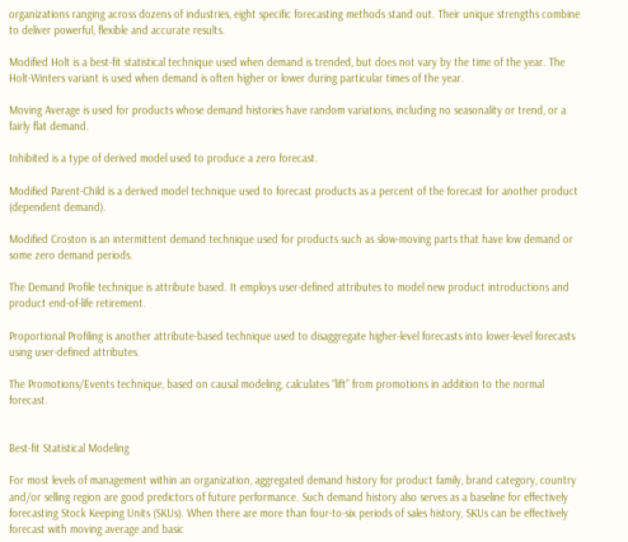organizations ranging across dozens of industries, eight specific forecasting methods stand out. Their unique strengths combine to deliver powerful, flexible and accurate results.

Modified Holt is a best-fit statistical technique used when demand is trended, but does not vary by the time of the year. The Holt-Winters variant is used when demand is often higher or lower during particular times of the year.

Moving Average is used for products whose demand histories have random variations, including no seasonality or trend, or a fairly flat demand.

Inhibited is a type of derived model used to produce a zero forecast.

Modified Parent-Child is a derived model technique used to forecast products as a percent of the forecast for another product (dependent demand).

Modified Croston is an intermittent demand technique used for products such as slow-moving parts that have low demand or some zero demand periods.

The Demand Profile technique is attribute based. It employs user-defined attributes to model new product introductions and product end-of-life retirement.

Proportional Profiling is another attribute-based technique used to disaggregate higher-level forecasts into lower-level forecasts using user-defined attributes.

The Promotions/Events technique, based on causal modeling, calculates “lift” from promotions in addition to the normal forecast.


Best-fit Statistical Modeling

For most levels of management within an organization, aggregated demand history for product family, brand category, country and/or selling region are good predictors of future performance. Such demand history also serves as a baseline for effectively forecasting Stock Keeping Units (SKUs). When there are more than four-to-six periods of sales history, SKUs can be effectively forecast with moving average and basic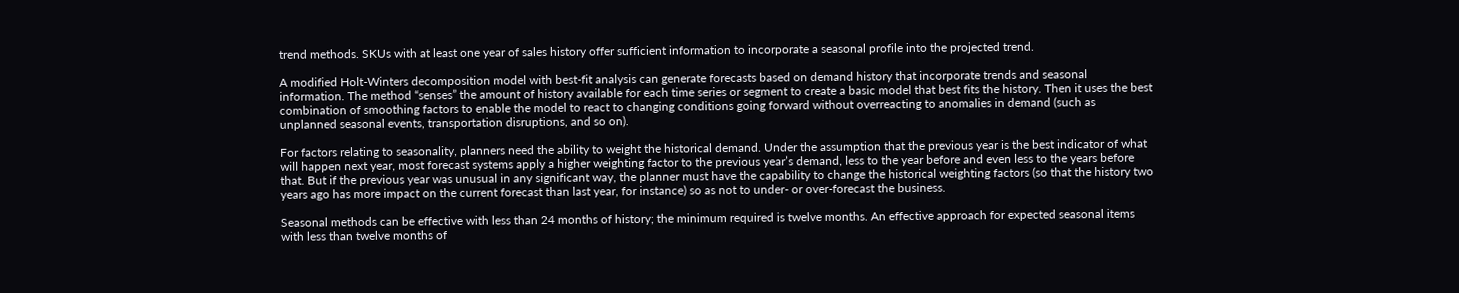trend methods. SKUs with at least one year of sales history offer sufficient information to incorporate a seasonal profile into the projected trend.

A modified Holt-Winters decomposition model with best-fit analysis can generate forecasts based on demand history that incorporate trends and seasonal information. The method “senses” the amount of history available for each time series or segment to create a basic model that best fits the history. Then it uses the best combination of smoothing factors to enable the model to react to changing conditions going forward without overreacting to anomalies in demand (such as unplanned seasonal events, transportation disruptions, and so on).

For factors relating to seasonality, planners need the ability to weight the historical demand. Under the assumption that the previous year is the best indicator of what will happen next year, most forecast systems apply a higher weighting factor to the previous year’s demand, less to the year before and even less to the years before that. But if the previous year was unusual in any significant way, the planner must have the capability to change the historical weighting factors (so that the history two years ago has more impact on the current forecast than last year, for instance) so as not to under- or over-forecast the business.

Seasonal methods can be effective with less than 24 months of history; the minimum required is twelve months. An effective approach for expected seasonal items with less than twelve months of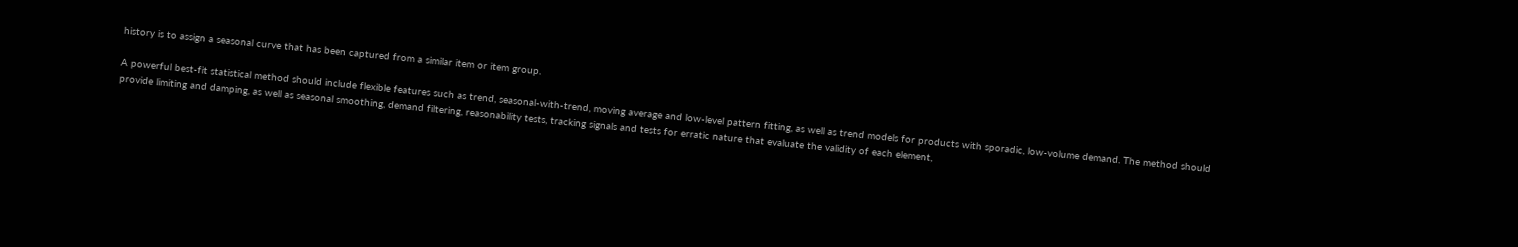history is to assign a seasonal curve that has been captured from a similar item or item group.

A powerful best-fit statistical method should include flexible features such as trend, seasonal-with-trend, moving average and low-level pattern fitting, as well as trend models for products with sporadic, low-volume demand. The method should provide limiting and damping, as well as seasonal smoothing, demand filtering, reasonability tests, tracking signals and tests for erratic nature that evaluate the validity of each element,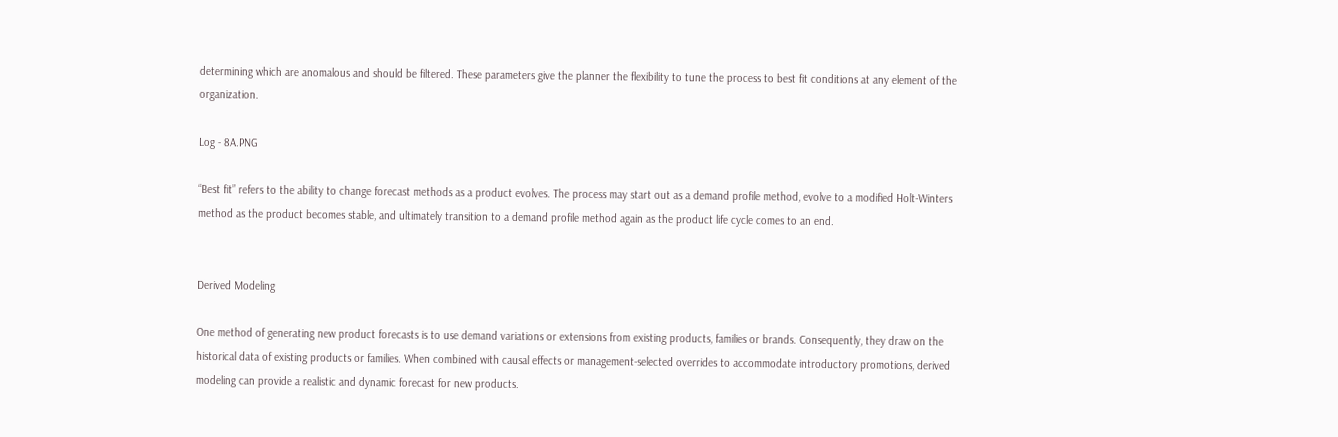determining which are anomalous and should be filtered. These parameters give the planner the flexibility to tune the process to best fit conditions at any element of the organization.

Log - 8A.PNG

“Best fit” refers to the ability to change forecast methods as a product evolves. The process may start out as a demand profile method, evolve to a modified Holt-Winters method as the product becomes stable, and ultimately transition to a demand profile method again as the product life cycle comes to an end.


Derived Modeling

One method of generating new product forecasts is to use demand variations or extensions from existing products, families or brands. Consequently, they draw on the historical data of existing products or families. When combined with causal effects or management-selected overrides to accommodate introductory promotions, derived modeling can provide a realistic and dynamic forecast for new products.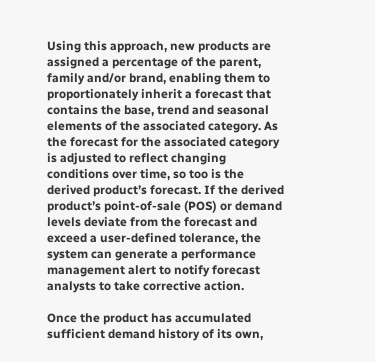Using this approach, new products are assigned a percentage of the parent, family and/or brand, enabling them to proportionately inherit a forecast that contains the base, trend and seasonal elements of the associated category. As the forecast for the associated category is adjusted to reflect changing conditions over time, so too is the derived product’s forecast. If the derived product’s point-of-sale (POS) or demand levels deviate from the forecast and exceed a user-defined tolerance, the system can generate a performance management alert to notify forecast analysts to take corrective action.

Once the product has accumulated sufficient demand history of its own,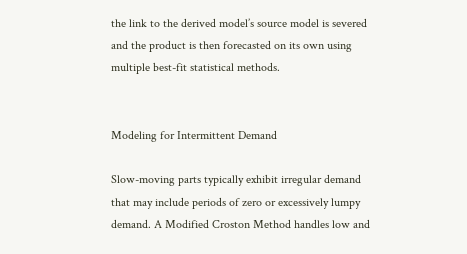the link to the derived model’s source model is severed and the product is then forecasted on its own using multiple best-fit statistical methods.


Modeling for Intermittent Demand

Slow-moving parts typically exhibit irregular demand that may include periods of zero or excessively lumpy demand. A Modified Croston Method handles low and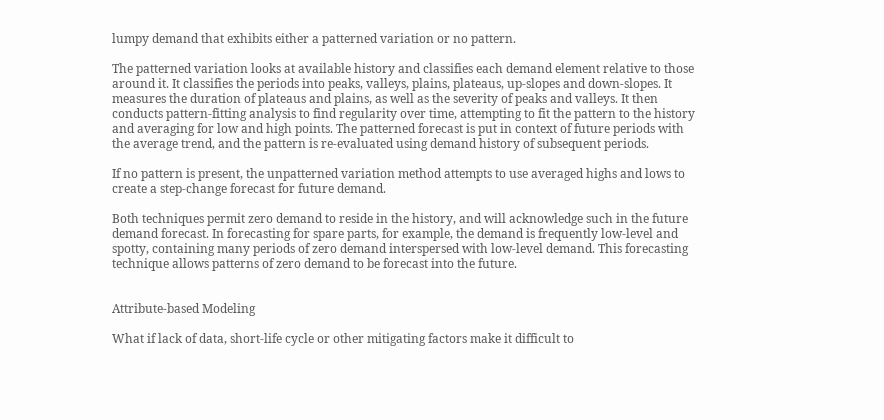lumpy demand that exhibits either a patterned variation or no pattern.

The patterned variation looks at available history and classifies each demand element relative to those around it. It classifies the periods into peaks, valleys, plains, plateaus, up-slopes and down-slopes. It measures the duration of plateaus and plains, as well as the severity of peaks and valleys. It then conducts pattern-fitting analysis to find regularity over time, attempting to fit the pattern to the history and averaging for low and high points. The patterned forecast is put in context of future periods with the average trend, and the pattern is re-evaluated using demand history of subsequent periods.

If no pattern is present, the unpatterned variation method attempts to use averaged highs and lows to create a step-change forecast for future demand.

Both techniques permit zero demand to reside in the history, and will acknowledge such in the future demand forecast. In forecasting for spare parts, for example, the demand is frequently low-level and spotty, containing many periods of zero demand interspersed with low-level demand. This forecasting technique allows patterns of zero demand to be forecast into the future.


Attribute-based Modeling

What if lack of data, short-life cycle or other mitigating factors make it difficult to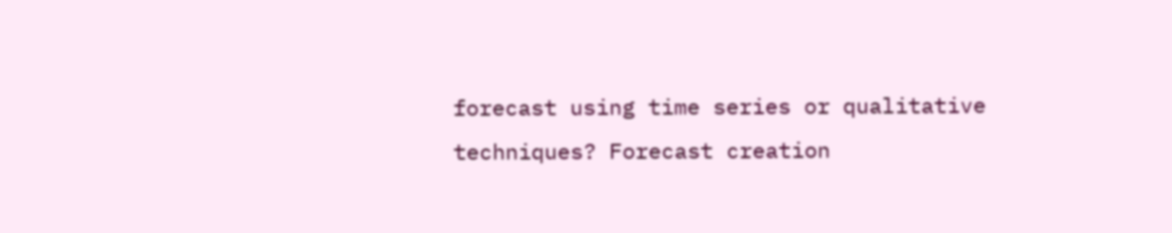forecast using time series or qualitative techniques? Forecast creation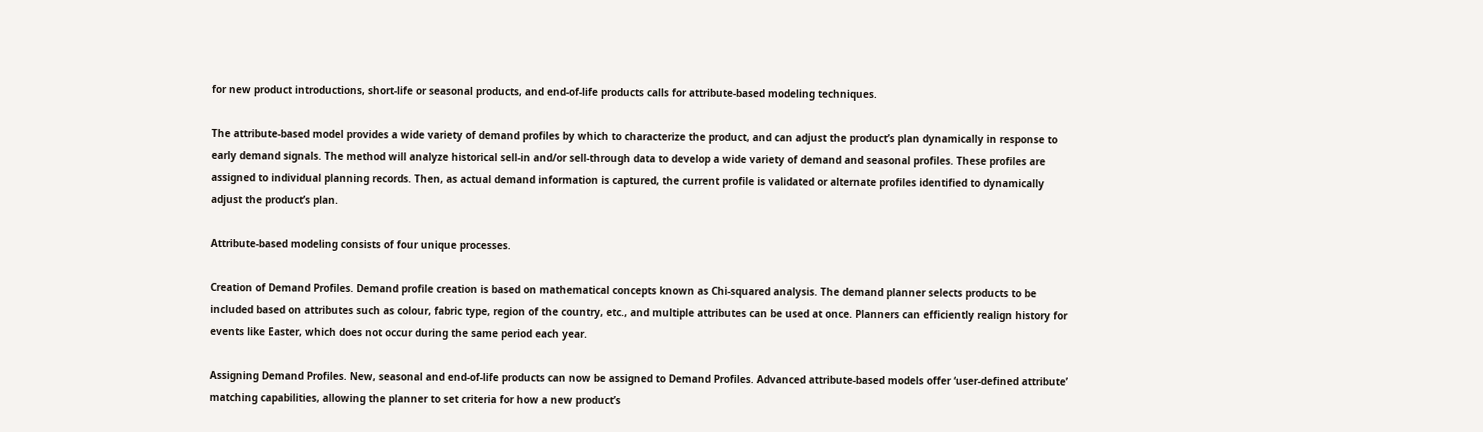for new product introductions, short-life or seasonal products, and end-of-life products calls for attribute-based modeling techniques.

The attribute-based model provides a wide variety of demand profiles by which to characterize the product, and can adjust the product’s plan dynamically in response to early demand signals. The method will analyze historical sell-in and/or sell-through data to develop a wide variety of demand and seasonal profiles. These profiles are assigned to individual planning records. Then, as actual demand information is captured, the current profile is validated or alternate profiles identified to dynamically adjust the product’s plan.

Attribute-based modeling consists of four unique processes.

Creation of Demand Profiles. Demand profile creation is based on mathematical concepts known as Chi-squared analysis. The demand planner selects products to be included based on attributes such as colour, fabric type, region of the country, etc., and multiple attributes can be used at once. Planners can efficiently realign history for events like Easter, which does not occur during the same period each year.

Assigning Demand Profiles. New, seasonal and end-of-life products can now be assigned to Demand Profiles. Advanced attribute-based models offer ‘user-defined attribute’ matching capabilities, allowing the planner to set criteria for how a new product’s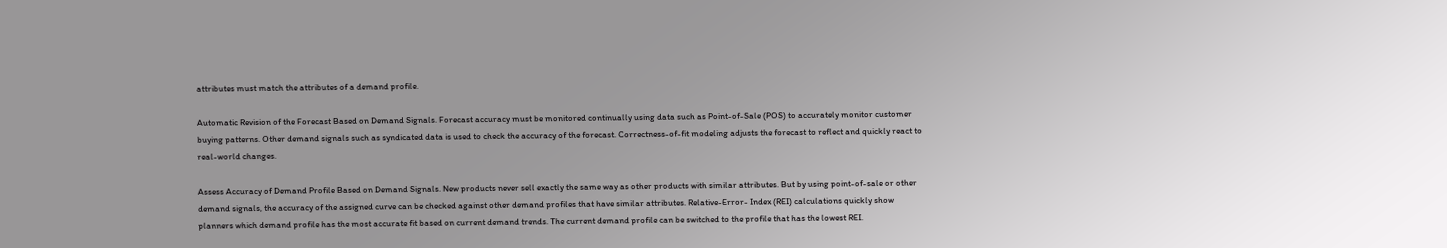attributes must match the attributes of a demand profile.

Automatic Revision of the Forecast Based on Demand Signals. Forecast accuracy must be monitored continually using data such as Point-of-Sale (POS) to accurately monitor customer buying patterns. Other demand signals such as syndicated data is used to check the accuracy of the forecast. Correctness-of-fit modeling adjusts the forecast to reflect and quickly react to real-world changes.

Assess Accuracy of Demand Profile Based on Demand Signals. New products never sell exactly the same way as other products with similar attributes. But by using point-of-sale or other demand signals, the accuracy of the assigned curve can be checked against other demand profiles that have similar attributes. Relative-Error- Index (REI) calculations quickly show planners which demand profile has the most accurate fit based on current demand trends. The current demand profile can be switched to the profile that has the lowest REI.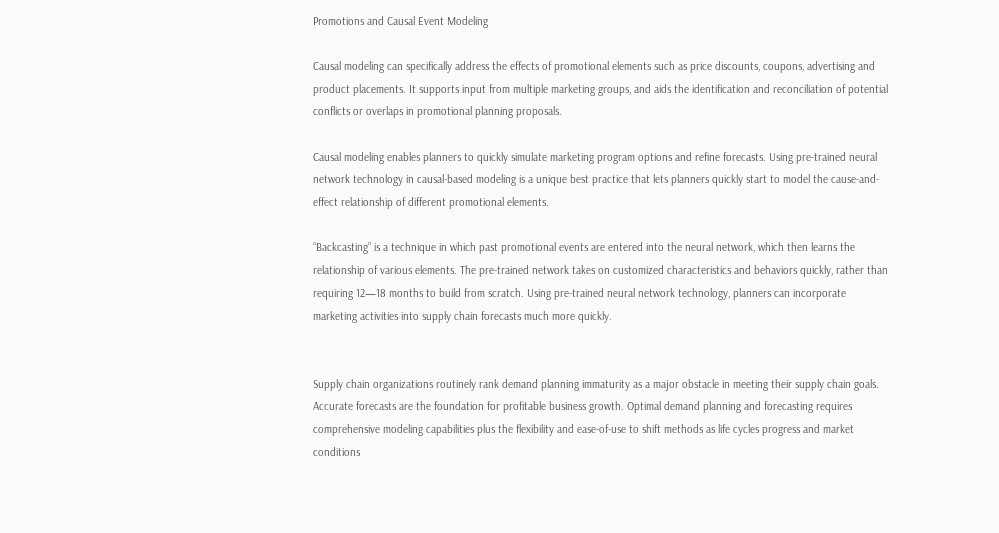Promotions and Causal Event Modeling

Causal modeling can specifically address the effects of promotional elements such as price discounts, coupons, advertising and product placements. It supports input from multiple marketing groups, and aids the identification and reconciliation of potential conflicts or overlaps in promotional planning proposals.

Causal modeling enables planners to quickly simulate marketing program options and refine forecasts. Using pre-trained neural network technology in causal-based modeling is a unique best practice that lets planners quickly start to model the cause-and-effect relationship of different promotional elements.

“Backcasting” is a technique in which past promotional events are entered into the neural network, which then learns the relationship of various elements. The pre-trained network takes on customized characteristics and behaviors quickly, rather than requiring 12—18 months to build from scratch. Using pre-trained neural network technology, planners can incorporate marketing activities into supply chain forecasts much more quickly.


Supply chain organizations routinely rank demand planning immaturity as a major obstacle in meeting their supply chain goals. Accurate forecasts are the foundation for profitable business growth. Optimal demand planning and forecasting requires comprehensive modeling capabilities plus the flexibility and ease-of-use to shift methods as life cycles progress and market conditions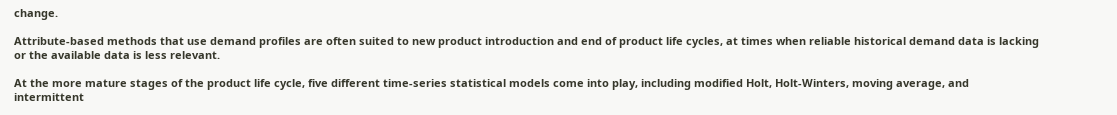change.

Attribute-based methods that use demand profiles are often suited to new product introduction and end of product life cycles, at times when reliable historical demand data is lacking or the available data is less relevant.

At the more mature stages of the product life cycle, five different time-series statistical models come into play, including modified Holt, Holt-Winters, moving average, and intermittent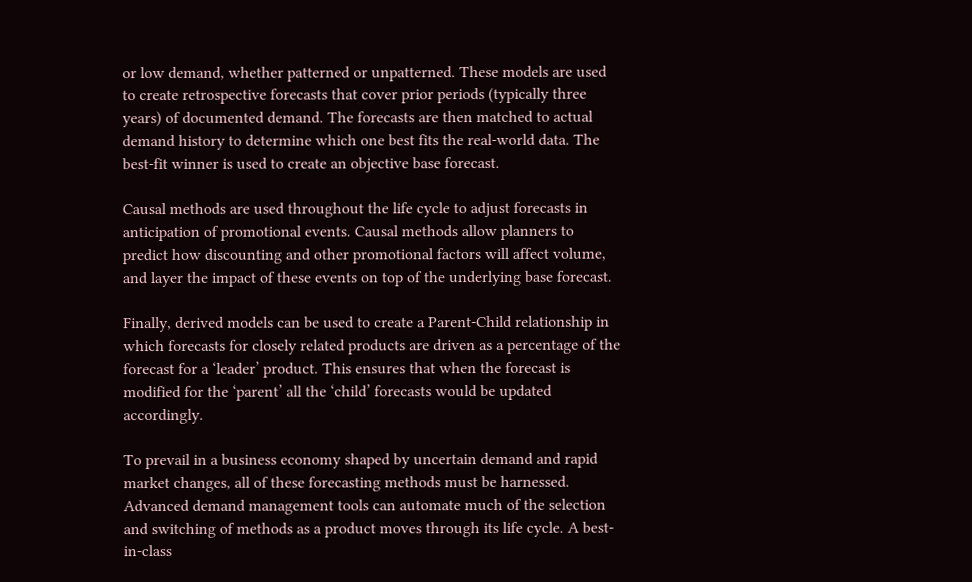or low demand, whether patterned or unpatterned. These models are used to create retrospective forecasts that cover prior periods (typically three years) of documented demand. The forecasts are then matched to actual demand history to determine which one best fits the real-world data. The best-fit winner is used to create an objective base forecast.

Causal methods are used throughout the life cycle to adjust forecasts in anticipation of promotional events. Causal methods allow planners to predict how discounting and other promotional factors will affect volume, and layer the impact of these events on top of the underlying base forecast.

Finally, derived models can be used to create a Parent-Child relationship in which forecasts for closely related products are driven as a percentage of the forecast for a ‘leader’ product. This ensures that when the forecast is modified for the ‘parent’ all the ‘child’ forecasts would be updated accordingly.

To prevail in a business economy shaped by uncertain demand and rapid market changes, all of these forecasting methods must be harnessed. Advanced demand management tools can automate much of the selection and switching of methods as a product moves through its life cycle. A best-in-class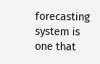forecasting system is one that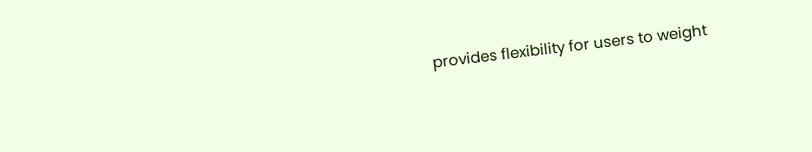provides flexibility for users to weight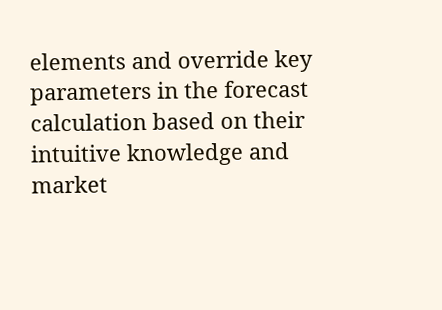elements and override key parameters in the forecast calculation based on their intuitive knowledge and market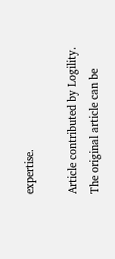expertise.

Article contributed by Logility. The original article can be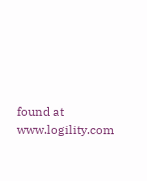found at www.logility.com